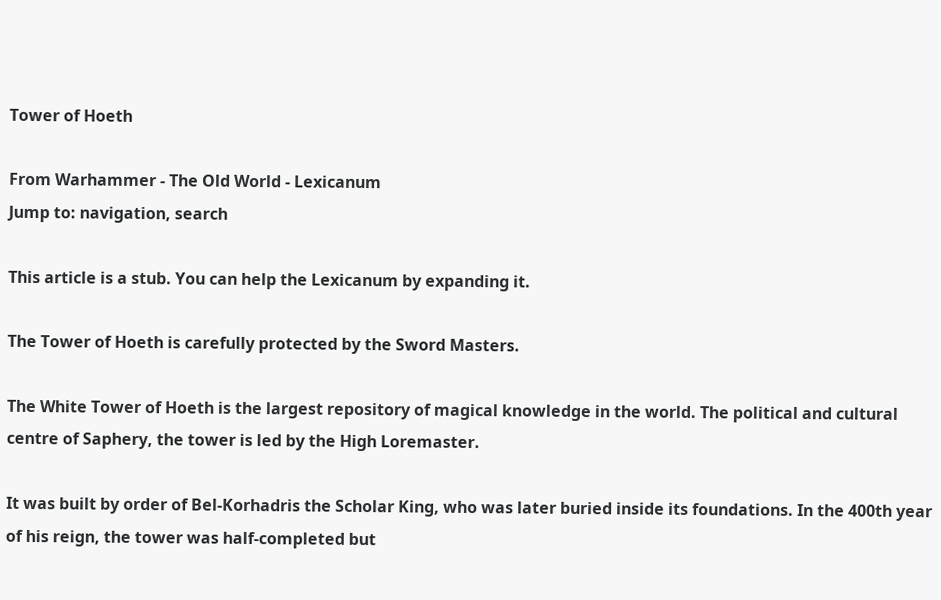Tower of Hoeth

From Warhammer - The Old World - Lexicanum
Jump to: navigation, search

This article is a stub. You can help the Lexicanum by expanding it.

The Tower of Hoeth is carefully protected by the Sword Masters.

The White Tower of Hoeth is the largest repository of magical knowledge in the world. The political and cultural centre of Saphery, the tower is led by the High Loremaster.

It was built by order of Bel-Korhadris the Scholar King, who was later buried inside its foundations. In the 400th year of his reign, the tower was half-completed but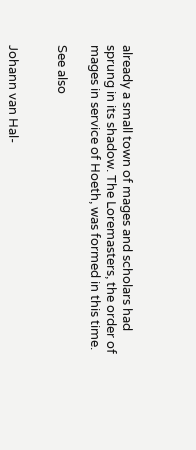already a small town of mages and scholars had sprung in its shadow. The Loremasters, the order of mages in service of Hoeth, was formed in this time.

See also


Johann van Hal-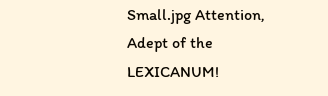Small.jpg Attention, Adept of the LEXICANUM!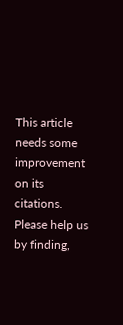This article needs some improvement on its citations.
Please help us by finding,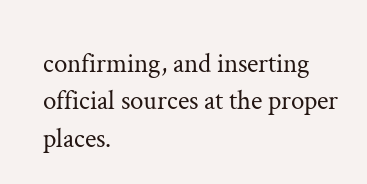confirming, and inserting official sources at the proper places.